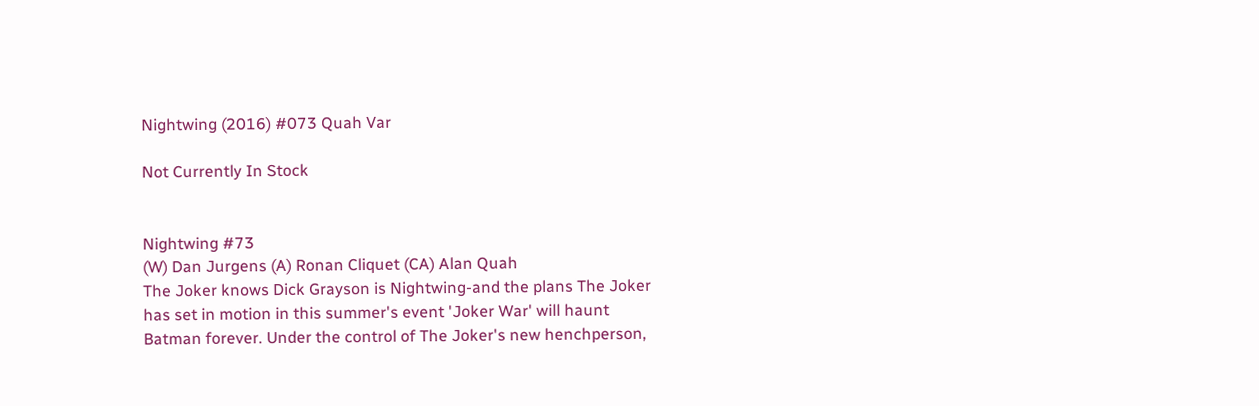Nightwing (2016) #073 Quah Var

Not Currently In Stock


Nightwing #73
(W) Dan Jurgens (A) Ronan Cliquet (CA) Alan Quah
The Joker knows Dick Grayson is Nightwing-and the plans The Joker has set in motion in this summer's event 'Joker War' will haunt Batman forever. Under the control of The Joker's new henchperson,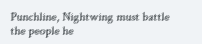Punchline, Nightwing must battle the people he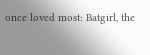once loved most: Batgirl, the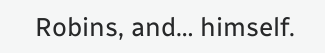Robins, and… himself.